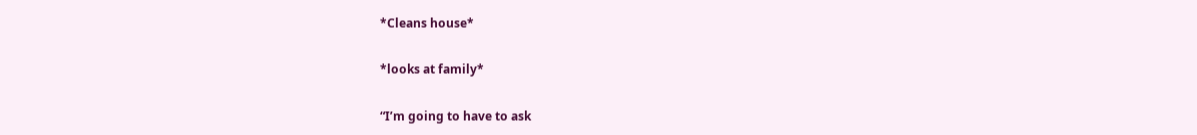*Cleans house*

*looks at family*

“I’m going to have to ask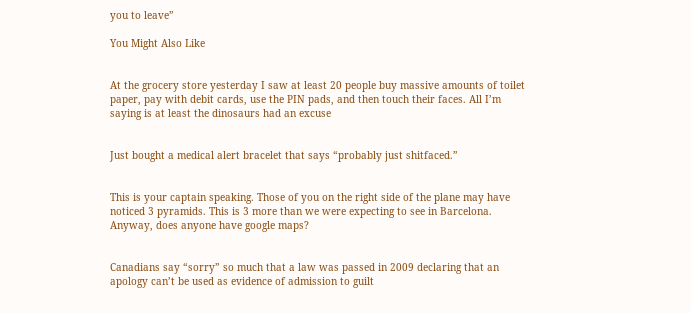you to leave”

You Might Also Like


At the grocery store yesterday I saw at least 20 people buy massive amounts of toilet paper, pay with debit cards, use the PIN pads, and then touch their faces. All I’m saying is at least the dinosaurs had an excuse


Just bought a medical alert bracelet that says “probably just shitfaced.”


This is your captain speaking. Those of you on the right side of the plane may have noticed 3 pyramids. This is 3 more than we were expecting to see in Barcelona. Anyway, does anyone have google maps?


Canadians say “sorry” so much that a law was passed in 2009 declaring that an apology can’t be used as evidence of admission to guilt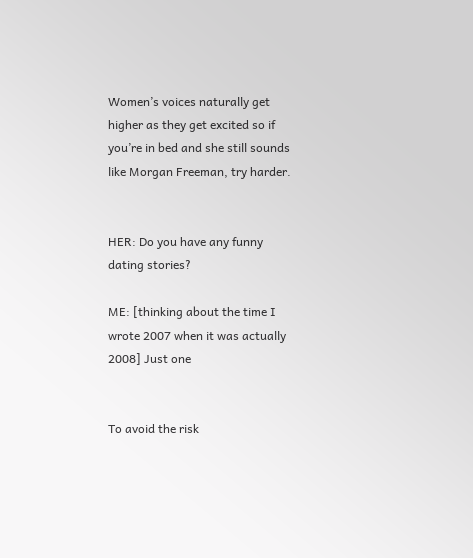Women’s voices naturally get higher as they get excited so if you’re in bed and she still sounds like Morgan Freeman, try harder.


HER: Do you have any funny dating stories?

ME: [thinking about the time I wrote 2007 when it was actually 2008] Just one


To avoid the risk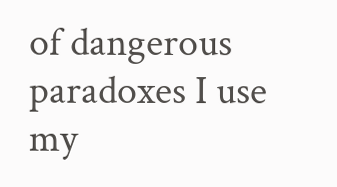of dangerous paradoxes I use my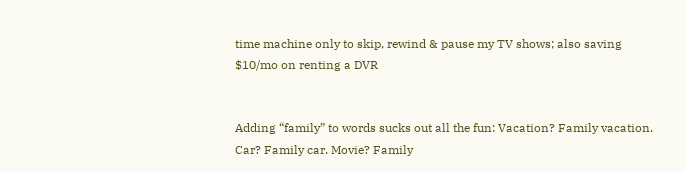time machine only to skip, rewind & pause my TV shows; also saving $10/mo on renting a DVR


Adding “family” to words sucks out all the fun: Vacation? Family vacation. Car? Family car. Movie? Family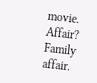movie. Affair? Family affair.